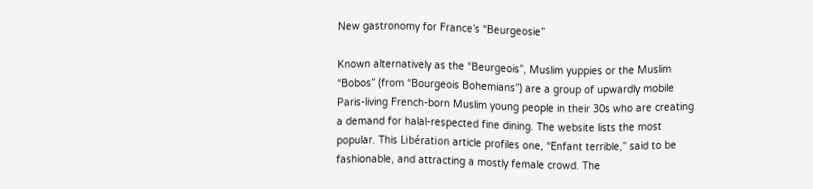New gastronomy for France’s “Beurgeosie”

Known alternatively as the “Beurgeois”, Muslim yuppies or the Muslim “Bobos” (from “Bourgeois Bohemians”) are a group of upwardly mobile Paris-living French-born Muslim young people in their 30s who are creating a demand for halal-respected fine dining. The website lists the most popular. This Libération article profiles one, “Enfant terrible,” said to be fashionable, and attracting a mostly female crowd. The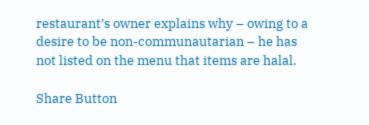restaurant’s owner explains why – owing to a desire to be non-communautarian – he has not listed on the menu that items are halal.

Share Button